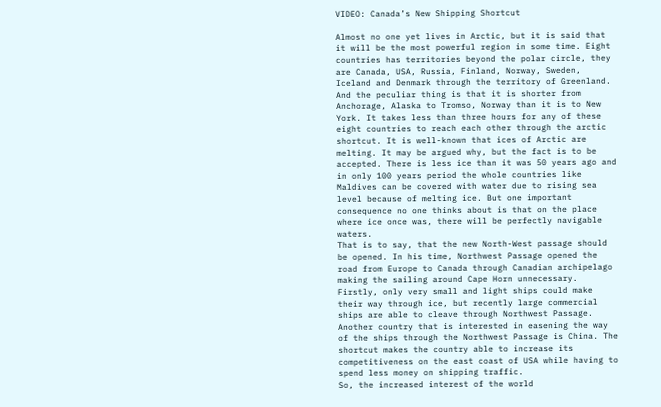VIDEO: Canada’s New Shipping Shortcut

Almost no one yet lives in Arctic, but it is said that it will be the most powerful region in some time. Eight countries has territories beyond the polar circle, they are Canada, USA, Russia, Finland, Norway, Sweden, Iceland and Denmark through the territory of Greenland. And the peculiar thing is that it is shorter from Anchorage, Alaska to Tromso, Norway than it is to New York. It takes less than three hours for any of these eight countries to reach each other through the arctic shortcut. It is well-known that ices of Arctic are melting. It may be argued why, but the fact is to be accepted. There is less ice than it was 50 years ago and in only 100 years period the whole countries like Maldives can be covered with water due to rising sea level because of melting ice. But one important consequence no one thinks about is that on the place where ice once was, there will be perfectly navigable waters.
That is to say, that the new North-West passage should be opened. In his time, Northwest Passage opened the road from Europe to Canada through Canadian archipelago making the sailing around Cape Horn unnecessary. Firstly, only very small and light ships could make their way through ice, but recently large commercial ships are able to cleave through Northwest Passage.
Another country that is interested in easening the way of the ships through the Northwest Passage is China. The shortcut makes the country able to increase its competitiveness on the east coast of USA while having to spend less money on shipping traffic.
So, the increased interest of the world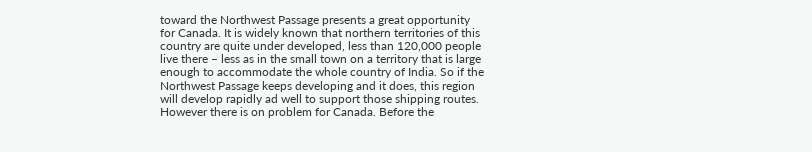toward the Northwest Passage presents a great opportunity for Canada. It is widely known that northern territories of this country are quite under developed, less than 120,000 people live there – less as in the small town on a territory that is large enough to accommodate the whole country of India. So if the Northwest Passage keeps developing and it does, this region will develop rapidly ad well to support those shipping routes. However there is on problem for Canada. Before the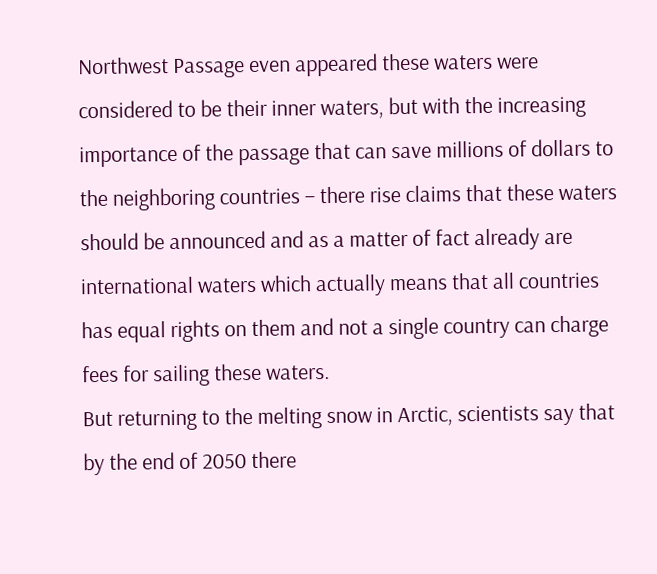Northwest Passage even appeared these waters were considered to be their inner waters, but with the increasing importance of the passage that can save millions of dollars to the neighboring countries – there rise claims that these waters should be announced and as a matter of fact already are international waters which actually means that all countries has equal rights on them and not a single country can charge fees for sailing these waters.
But returning to the melting snow in Arctic, scientists say that by the end of 2050 there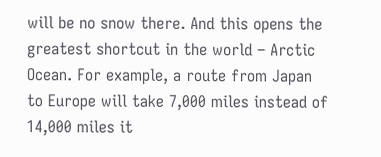will be no snow there. And this opens the greatest shortcut in the world – Arctic Ocean. For example, a route from Japan to Europe will take 7,000 miles instead of 14,000 miles it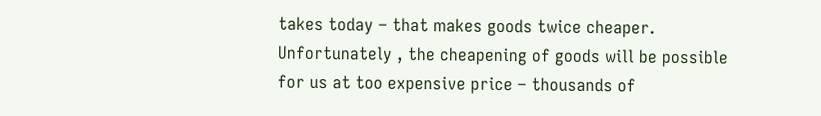takes today – that makes goods twice cheaper. Unfortunately , the cheapening of goods will be possible for us at too expensive price – thousands of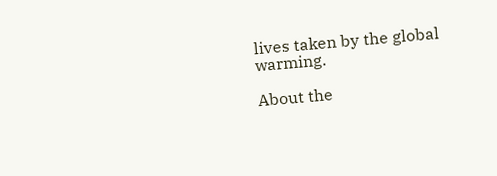lives taken by the global warming.

About the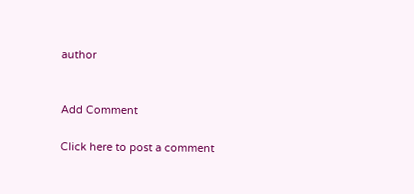author


Add Comment

Click here to post a comment